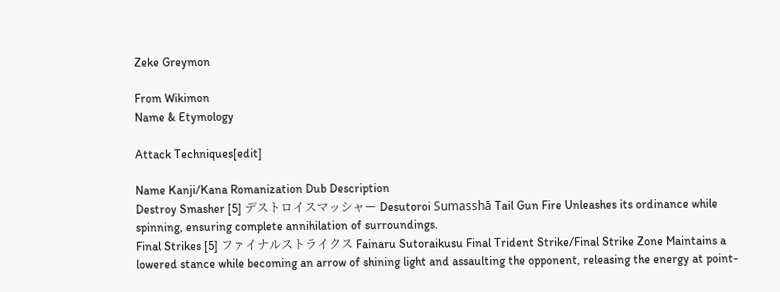Zeke Greymon

From Wikimon
Name & Etymology

Attack Techniques[edit]

Name Kanji/Kana Romanization Dub Description
Destroy Smasher [5] デストロイスマッシャー Desutoroi Sumasshā Tail Gun Fire Unleashes its ordinance while spinning, ensuring complete annihilation of surroundings.
Final Strikes [5] ファイナルストライクス Fainaru Sutoraikusu Final Trident Strike/Final Strike Zone Maintains a lowered stance while becoming an arrow of shining light and assaulting the opponent, releasing the energy at point-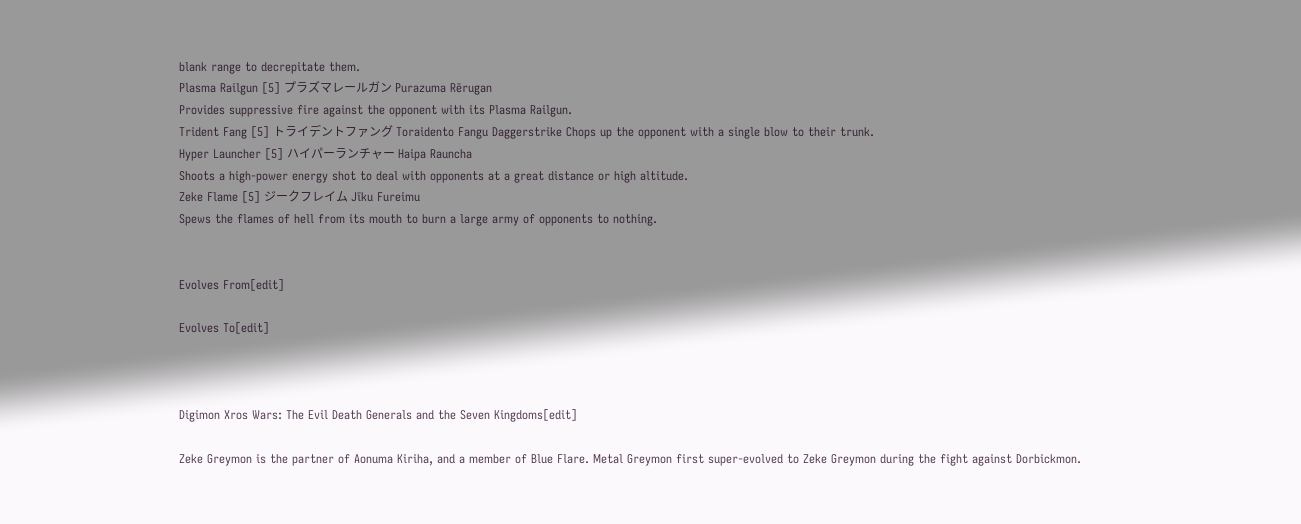blank range to decrepitate them.
Plasma Railgun [5] プラズマレールガン Purazuma Rērugan
Provides suppressive fire against the opponent with its Plasma Railgun.
Trident Fang [5] トライデントファング Toraidento Fangu Daggerstrike Chops up the opponent with a single blow to their trunk.
Hyper Launcher [5] ハイパーランチャー Haipa Rauncha
Shoots a high-power energy shot to deal with opponents at a great distance or high altitude.
Zeke Flame [5] ジークフレイム Jīku Fureimu
Spews the flames of hell from its mouth to burn a large army of opponents to nothing.


Evolves From[edit]

Evolves To[edit]



Digimon Xros Wars: The Evil Death Generals and the Seven Kingdoms[edit]

Zeke Greymon is the partner of Aonuma Kiriha, and a member of Blue Flare. Metal Greymon first super-evolved to Zeke Greymon during the fight against Dorbickmon.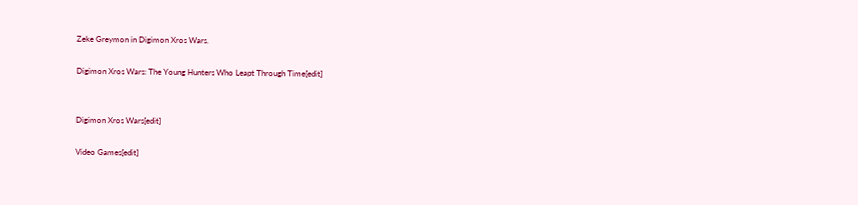Zeke Greymon in Digimon Xros Wars.

Digimon Xros Wars: The Young Hunters Who Leapt Through Time[edit]


Digimon Xros Wars[edit]

Video Games[edit]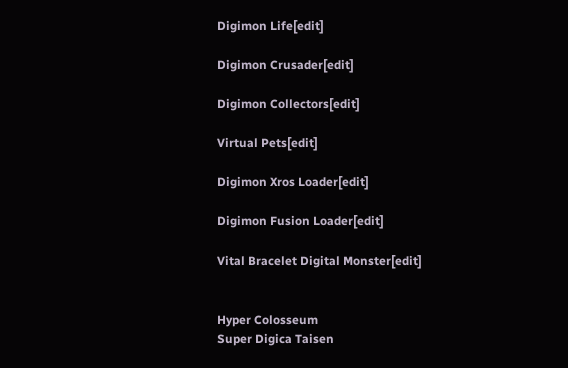Digimon Life[edit]

Digimon Crusader[edit]

Digimon Collectors[edit]

Virtual Pets[edit]

Digimon Xros Loader[edit]

Digimon Fusion Loader[edit]

Vital Bracelet Digital Monster[edit]


Hyper Colosseum
Super Digica Taisen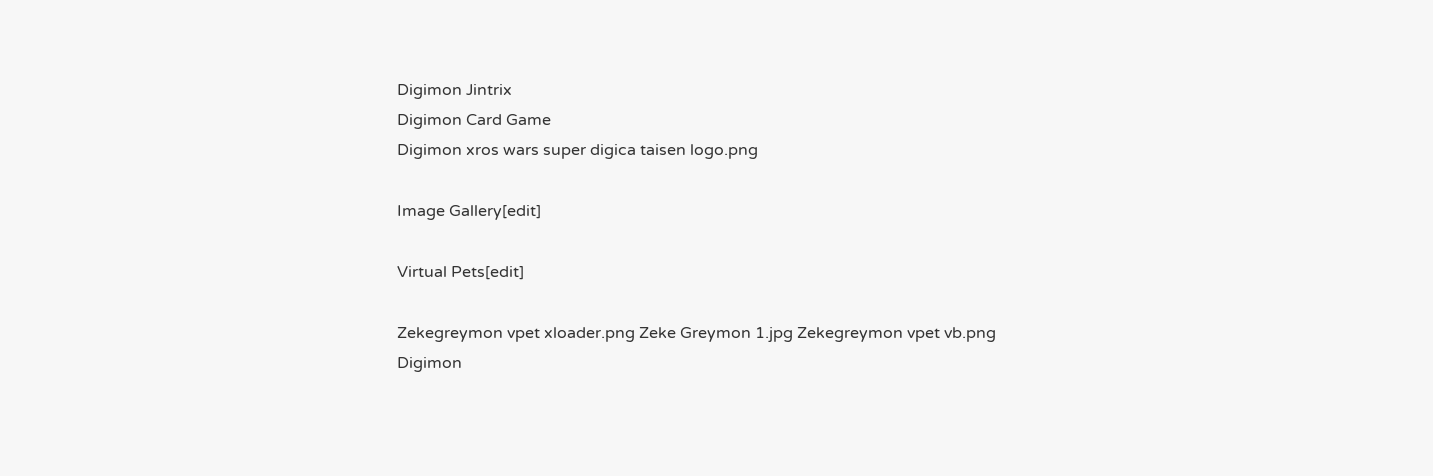Digimon Jintrix
Digimon Card Game
Digimon xros wars super digica taisen logo.png

Image Gallery[edit]

Virtual Pets[edit]

Zekegreymon vpet xloader.png Zeke Greymon 1.jpg Zekegreymon vpet vb.png
Digimon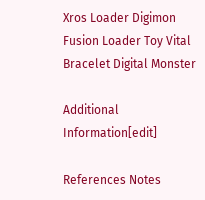Xros Loader Digimon Fusion Loader Toy Vital Bracelet Digital Monster

Additional Information[edit]

References Notes